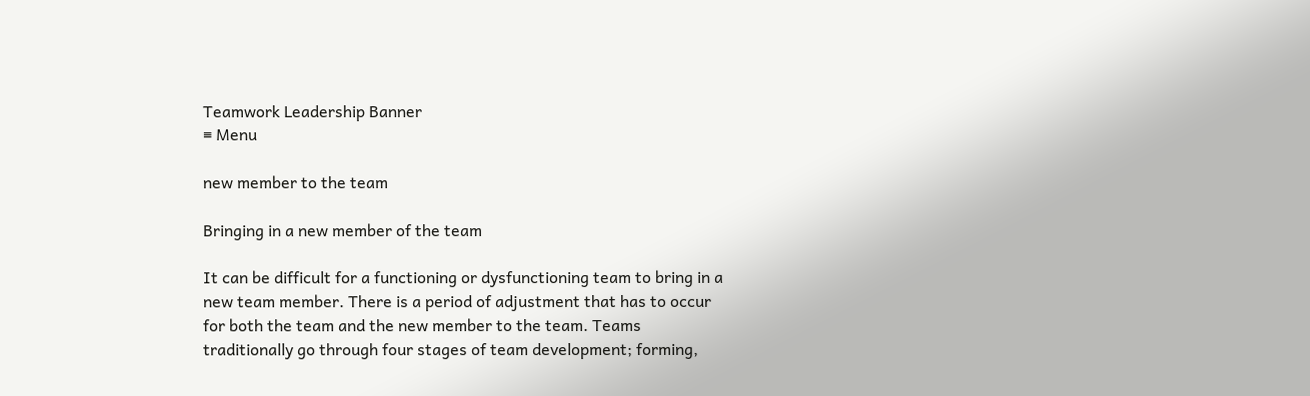Teamwork Leadership Banner
≡ Menu

new member to the team

Bringing in a new member of the team

It can be difficult for a functioning or dysfunctioning team to bring in a new team member. There is a period of adjustment that has to occur for both the team and the new member to the team. Teams traditionally go through four stages of team development; forming,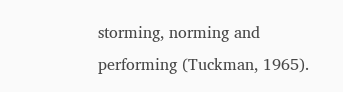storming, norming and performing (Tuckman, 1965).